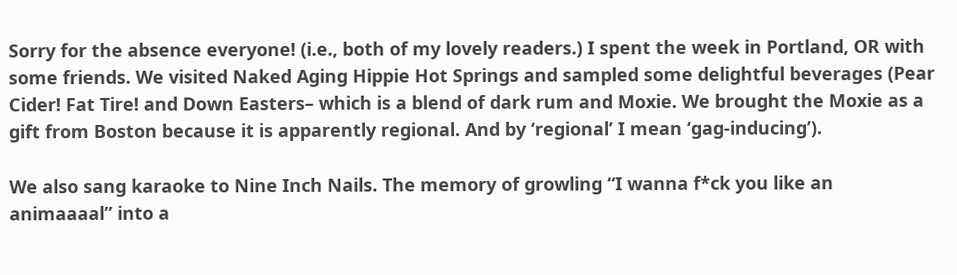Sorry for the absence everyone! (i.e., both of my lovely readers.) I spent the week in Portland, OR with some friends. We visited Naked Aging Hippie Hot Springs and sampled some delightful beverages (Pear Cider! Fat Tire! and Down Easters– which is a blend of dark rum and Moxie. We brought the Moxie as a gift from Boston because it is apparently regional. And by ‘regional’ I mean ‘gag-inducing’).

We also sang karaoke to Nine Inch Nails. The memory of growling “I wanna f*ck you like an animaaaal” into a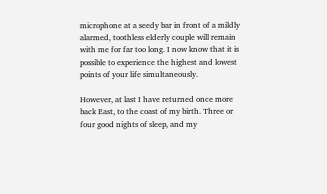microphone at a seedy bar in front of a mildly alarmed, toothless elderly couple will remain with me for far too long. I now know that it is possible to experience the highest and lowest points of your life simultaneously.

However, at last I have returned once more back East, to the coast of my birth. Three or four good nights of sleep, and my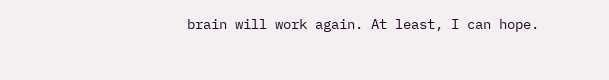brain will work again. At least, I can hope.